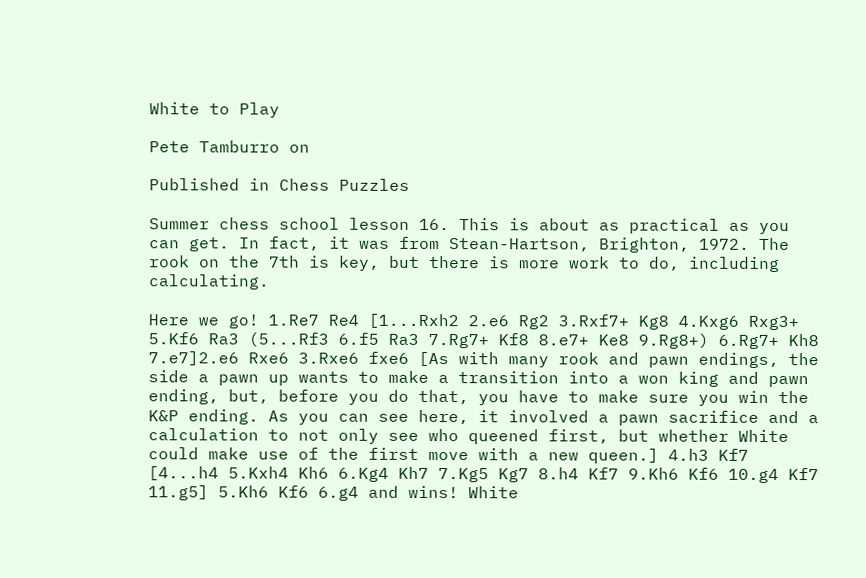White to Play

Pete Tamburro on

Published in Chess Puzzles

Summer chess school lesson 16. This is about as practical as you can get. In fact, it was from Stean-Hartson, Brighton, 1972. The rook on the 7th is key, but there is more work to do, including calculating.

Here we go! 1.Re7 Re4 [1...Rxh2 2.e6 Rg2 3.Rxf7+ Kg8 4.Kxg6 Rxg3+ 5.Kf6 Ra3 (5...Rf3 6.f5 Ra3 7.Rg7+ Kf8 8.e7+ Ke8 9.Rg8+) 6.Rg7+ Kh8 7.e7]2.e6 Rxe6 3.Rxe6 fxe6 [As with many rook and pawn endings, the side a pawn up wants to make a transition into a won king and pawn ending, but, before you do that, you have to make sure you win the K&P ending. As you can see here, it involved a pawn sacrifice and a calculation to not only see who queened first, but whether White could make use of the first move with a new queen.] 4.h3 Kf7 [4...h4 5.Kxh4 Kh6 6.Kg4 Kh7 7.Kg5 Kg7 8.h4 Kf7 9.Kh6 Kf6 10.g4 Kf7 11.g5] 5.Kh6 Kf6 6.g4 and wins! White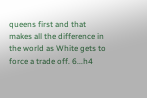queens first and that makes all the difference in the world as White gets to force a trade off. 6...h4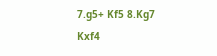7.g5+ Kf5 8.Kg7 Kxf4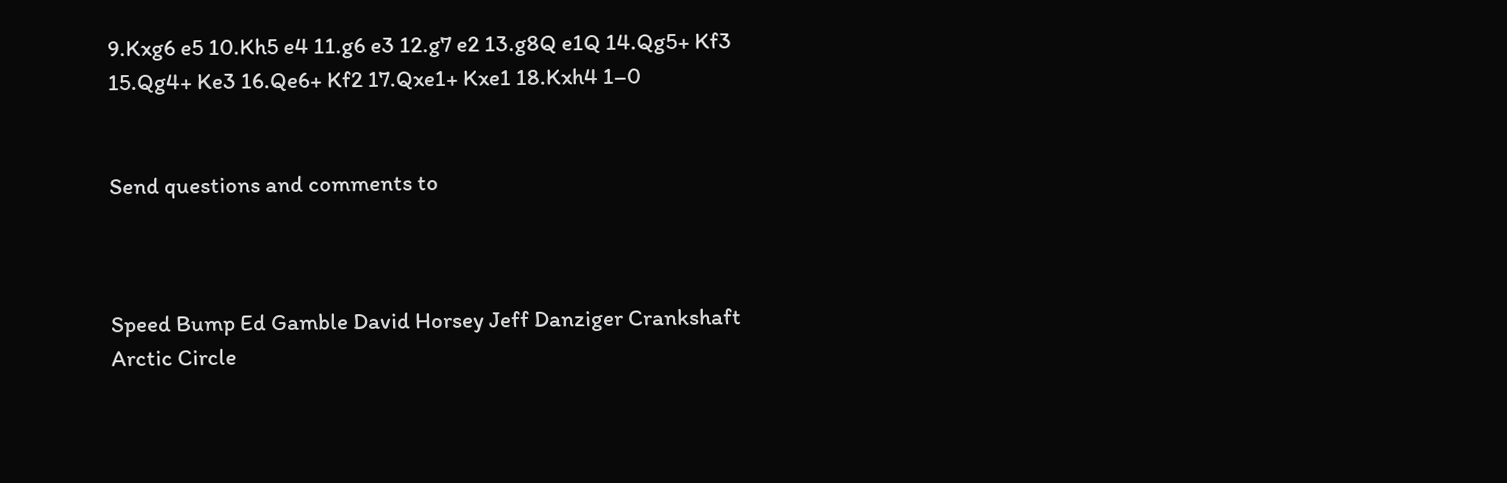9.Kxg6 e5 10.Kh5 e4 11.g6 e3 12.g7 e2 13.g8Q e1Q 14.Qg5+ Kf3 15.Qg4+ Ke3 16.Qe6+ Kf2 17.Qxe1+ Kxe1 18.Kxh4 1–0


Send questions and comments to



Speed Bump Ed Gamble David Horsey Jeff Danziger Crankshaft Arctic Circle